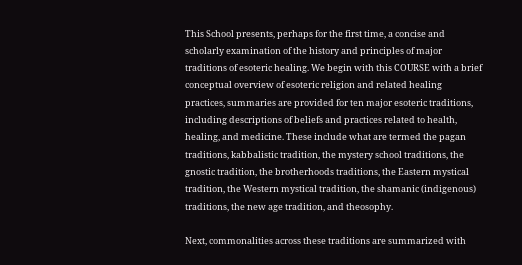This School presents, perhaps for the first time, a concise and scholarly examination of the history and principles of major traditions of esoteric healing. We begin with this COURSE with a brief conceptual overview of esoteric religion and related healing practices, summaries are provided for ten major esoteric traditions, including descriptions of beliefs and practices related to health, healing, and medicine. These include what are termed the pagan traditions, kabbalistic tradition, the mystery school traditions, the gnostic tradition, the brotherhoods traditions, the Eastern mystical tradition, the Western mystical tradition, the shamanic (indigenous) traditions, the new age tradition, and theosophy.

Next, commonalities across these traditions are summarized with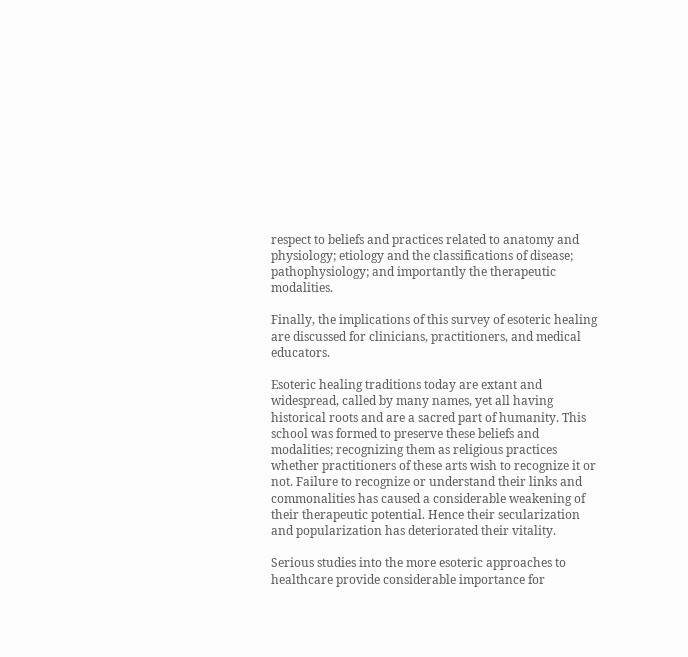respect to beliefs and practices related to anatomy and physiology; etiology and the classifications of disease; pathophysiology; and importantly the therapeutic modalities.

Finally, the implications of this survey of esoteric healing are discussed for clinicians, practitioners, and medical educators.

Esoteric healing traditions today are extant and widespread, called by many names, yet all having historical roots and are a sacred part of humanity. This school was formed to preserve these beliefs and modalities; recognizing them as religious practices whether practitioners of these arts wish to recognize it or not. Failure to recognize or understand their links and commonalities has caused a considerable weakening of their therapeutic potential. Hence their secularization and popularization has deteriorated their vitality.

Serious studies into the more esoteric approaches to healthcare provide considerable importance for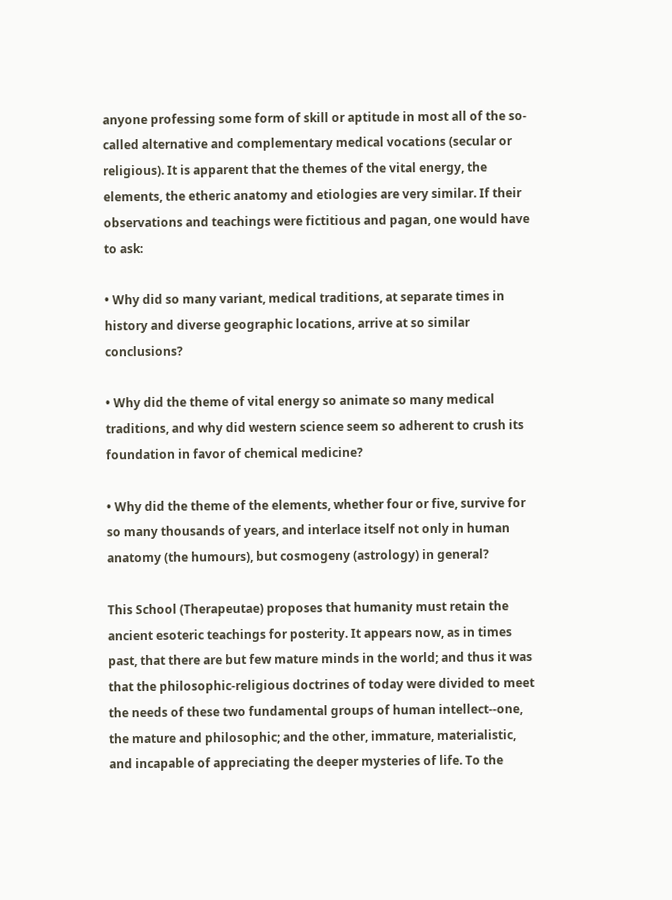anyone professing some form of skill or aptitude in most all of the so-called alternative and complementary medical vocations (secular or religious). It is apparent that the themes of the vital energy, the elements, the etheric anatomy and etiologies are very similar. If their observations and teachings were fictitious and pagan, one would have to ask:

• Why did so many variant, medical traditions, at separate times in history and diverse geographic locations, arrive at so similar conclusions?

• Why did the theme of vital energy so animate so many medical traditions, and why did western science seem so adherent to crush its foundation in favor of chemical medicine?

• Why did the theme of the elements, whether four or five, survive for so many thousands of years, and interlace itself not only in human anatomy (the humours), but cosmogeny (astrology) in general?

This School (Therapeutae) proposes that humanity must retain the ancient esoteric teachings for posterity. It appears now, as in times past, that there are but few mature minds in the world; and thus it was that the philosophic-religious doctrines of today were divided to meet the needs of these two fundamental groups of human intellect--one, the mature and philosophic; and the other, immature, materialistic, and incapable of appreciating the deeper mysteries of life. To the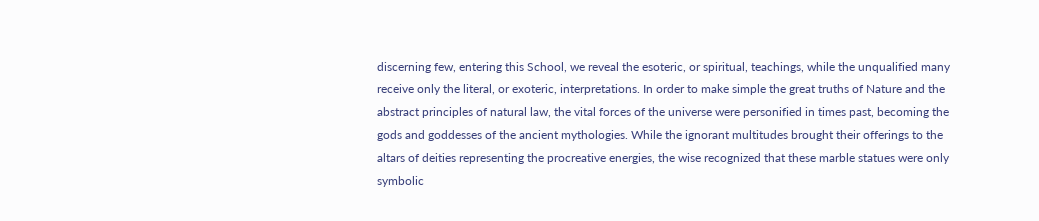discerning few, entering this School, we reveal the esoteric, or spiritual, teachings, while the unqualified many receive only the literal, or exoteric, interpretations. In order to make simple the great truths of Nature and the abstract principles of natural law, the vital forces of the universe were personified in times past, becoming the gods and goddesses of the ancient mythologies. While the ignorant multitudes brought their offerings to the altars of deities representing the procreative energies, the wise recognized that these marble statues were only symbolic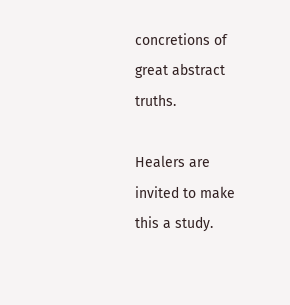concretions of great abstract truths.

Healers are invited to make this a study.